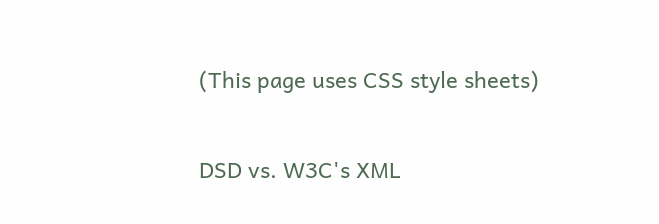(This page uses CSS style sheets)

DSD vs. W3C's XML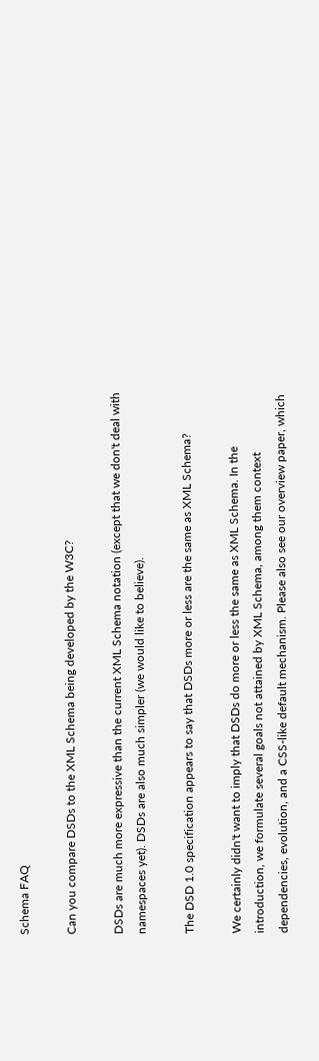Schema FAQ

Can you compare DSDs to the XML Schema being developed by the W3C?

DSDs are much more expressive than the current XML Schema notation (except that we don't deal with namespaces yet). DSDs are also much simpler (we would like to believe).

The DSD 1.0 specification appears to say that DSDs more or less are the same as XML Schema?

We certainly didn't want to imply that DSDs do more or less the same as XML Schema. In the introduction, we formulate several goals not attained by XML Schema, among them context dependencies, evolution, and a CSS-like default mechanism. Please also see our overview paper, which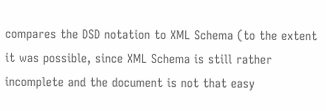compares the DSD notation to XML Schema (to the extent it was possible, since XML Schema is still rather incomplete and the document is not that easy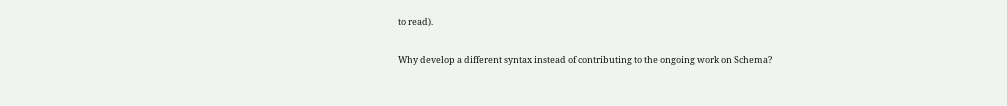to read).

Why develop a different syntax instead of contributing to the ongoing work on Schema?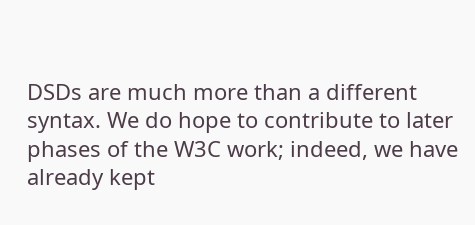DSDs are much more than a different syntax. We do hope to contribute to later phases of the W3C work; indeed, we have already kept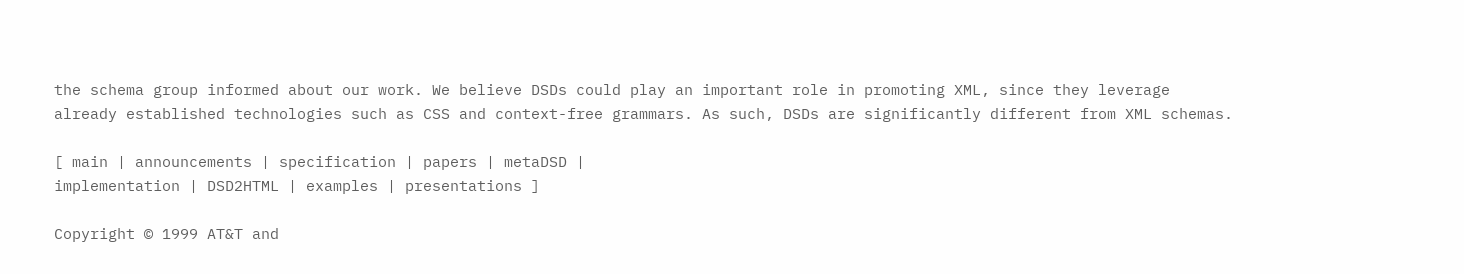the schema group informed about our work. We believe DSDs could play an important role in promoting XML, since they leverage already established technologies such as CSS and context-free grammars. As such, DSDs are significantly different from XML schemas.

[ main | announcements | specification | papers | metaDSD |
implementation | DSD2HTML | examples | presentations ]

Copyright © 1999 AT&T and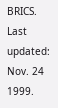BRICS.   Last updated: Nov. 24 1999.